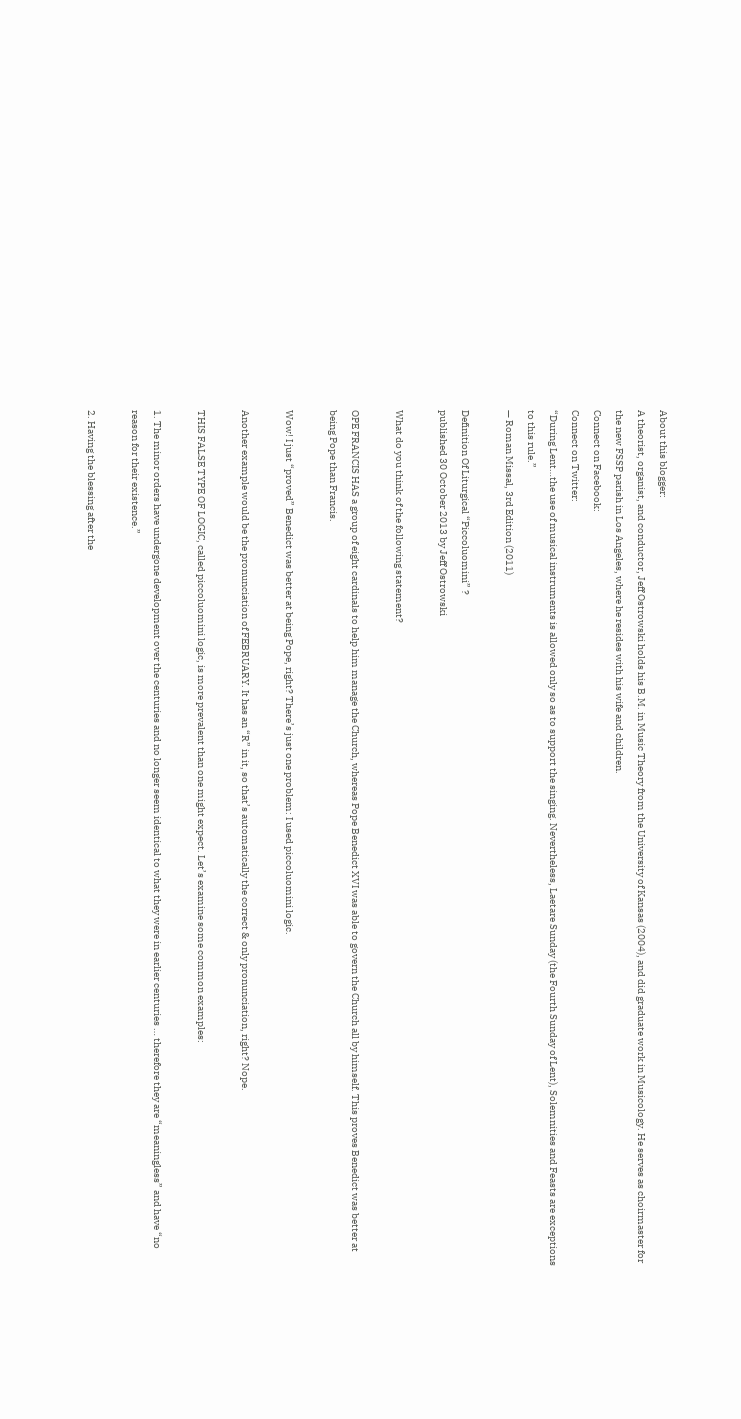About this blogger:
A theorist, organist, and conductor, Jeff Ostrowski holds his B.M. in Music Theory from the University of Kansas (2004), and did graduate work in Musicology. He serves as choirmaster for the new FSSP parish in Los Angeles, where he resides with his wife and children.
Connect on Facebook:
Connect on Twitter:
“During Lent…the use of musical instruments is allowed only so as to support the singing. Nevertheless, Laetare Sunday (the Fourth Sunday of Lent), Solemnities and Feasts are exceptions to this rule.”
— Roman Missal, 3rd Edition (2011)

Definition Of Liturgical “Piccoluomini” ?
published 30 October 2013 by Jeff Ostrowski

What do you think of the following statement?

OPE FRANCIS HAS a group of eight cardinals to help him manage the Church, whereas Pope Benedict XVI was able to govern the Church all by himself. This proves Benedict was better at being Pope than Francis.

Wow! I just “proved” Benedict was better at being Pope, right? There’s just one problem: I used piccoluomini logic.

Another example would be the pronunciation of FEBRUARY. It has an “R” in it, so that’s automatically the correct & only pronunciation, right? Nope.

THIS FALSE TYPE OF LOGIC, called piccoluomini logic, is more prevalent than one might expect. Let’s examine some common examples:

1. The minor orders have undergone development over the centuries and no longer seem identical to what they were in earlier centuries … therefore they are “meaningless” and have “no reason for their existence.”

2. Having the blessing after the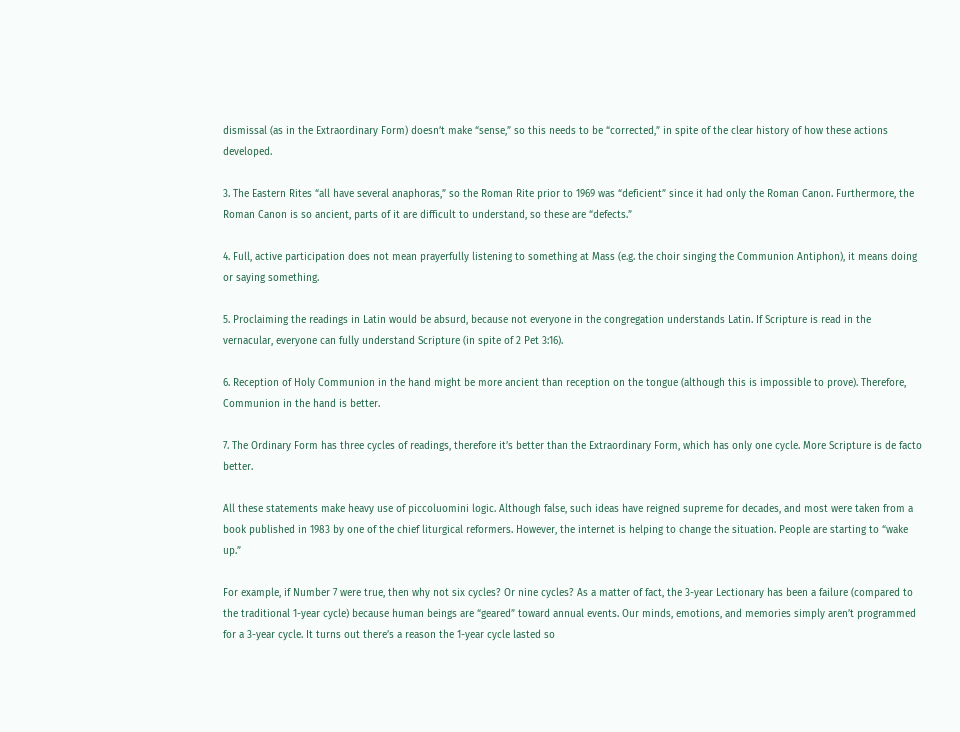dismissal (as in the Extraordinary Form) doesn’t make “sense,” so this needs to be “corrected,” in spite of the clear history of how these actions developed.

3. The Eastern Rites “all have several anaphoras,” so the Roman Rite prior to 1969 was “deficient” since it had only the Roman Canon. Furthermore, the Roman Canon is so ancient, parts of it are difficult to understand, so these are “defects.”

4. Full, active participation does not mean prayerfully listening to something at Mass (e.g. the choir singing the Communion Antiphon), it means doing or saying something.

5. Proclaiming the readings in Latin would be absurd, because not everyone in the congregation understands Latin. If Scripture is read in the vernacular, everyone can fully understand Scripture (in spite of 2 Pet 3:16).

6. Reception of Holy Communion in the hand might be more ancient than reception on the tongue (although this is impossible to prove). Therefore, Communion in the hand is better.

7. The Ordinary Form has three cycles of readings, therefore it’s better than the Extraordinary Form, which has only one cycle. More Scripture is de facto better.

All these statements make heavy use of piccoluomini logic. Although false, such ideas have reigned supreme for decades, and most were taken from a book published in 1983 by one of the chief liturgical reformers. However, the internet is helping to change the situation. People are starting to “wake up.”

For example, if Number 7 were true, then why not six cycles? Or nine cycles? As a matter of fact, the 3-year Lectionary has been a failure (compared to the traditional 1-year cycle) because human beings are “geared” toward annual events. Our minds, emotions, and memories simply aren’t programmed for a 3-year cycle. It turns out there’s a reason the 1-year cycle lasted so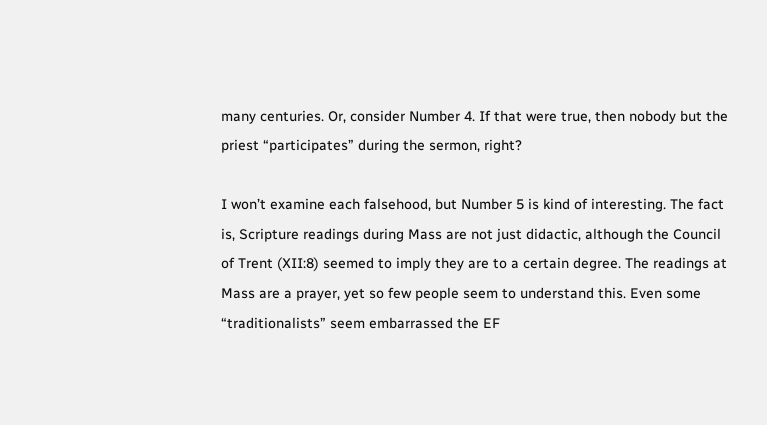many centuries. Or, consider Number 4. If that were true, then nobody but the priest “participates” during the sermon, right?

I won’t examine each falsehood, but Number 5 is kind of interesting. The fact is, Scripture readings during Mass are not just didactic, although the Council of Trent (XII:8) seemed to imply they are to a certain degree. The readings at Mass are a prayer, yet so few people seem to understand this. Even some “traditionalists” seem embarrassed the EF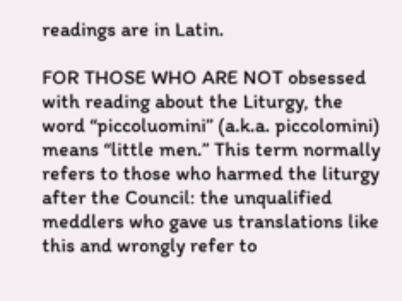readings are in Latin.

FOR THOSE WHO ARE NOT obsessed with reading about the Liturgy, the word “piccoluomini” (a.k.a. piccolomini) means “little men.” This term normally refers to those who harmed the liturgy after the Council: the unqualified meddlers who gave us translations like this and wrongly refer to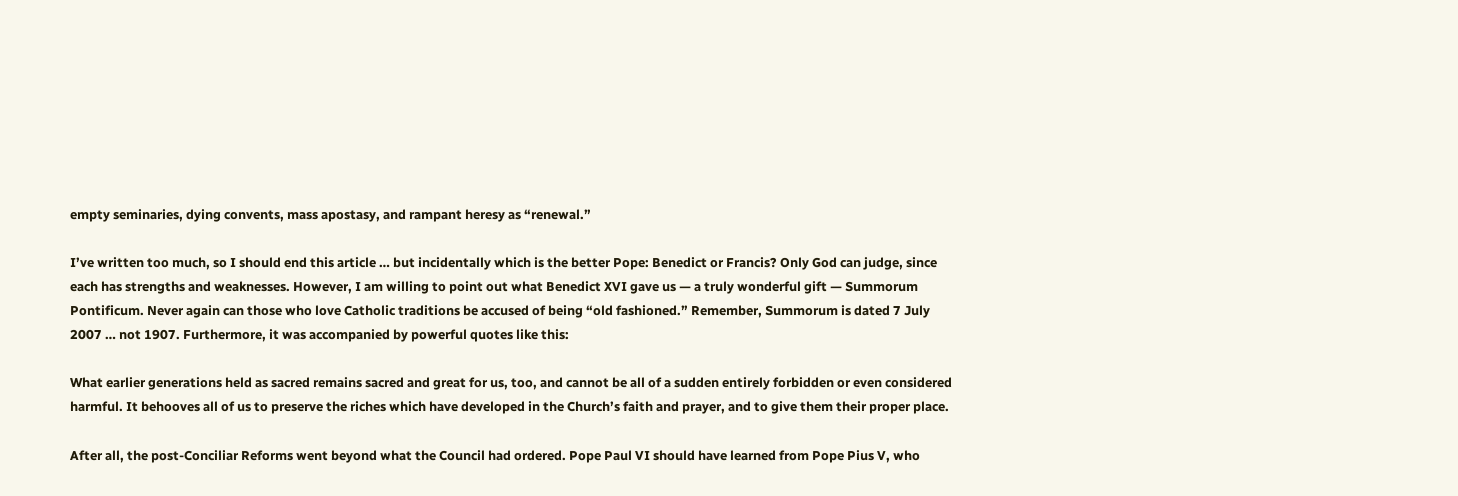empty seminaries, dying convents, mass apostasy, and rampant heresy as “renewal.”

I’ve written too much, so I should end this article … but incidentally which is the better Pope: Benedict or Francis? Only God can judge, since each has strengths and weaknesses. However, I am willing to point out what Benedict XVI gave us — a truly wonderful gift — Summorum Pontificum. Never again can those who love Catholic traditions be accused of being “old fashioned.” Remember, Summorum is dated 7 July 2007 … not 1907. Furthermore, it was accompanied by powerful quotes like this:

What earlier generations held as sacred remains sacred and great for us, too, and cannot be all of a sudden entirely forbidden or even considered harmful. It behooves all of us to preserve the riches which have developed in the Church’s faith and prayer, and to give them their proper place.

After all, the post-Conciliar Reforms went beyond what the Council had ordered. Pope Paul VI should have learned from Pope Pius V, who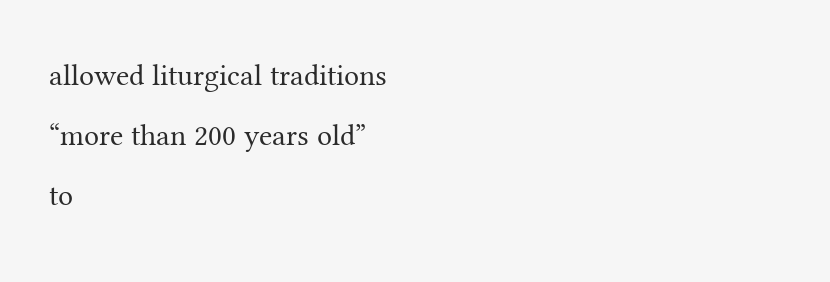allowed liturgical traditions “more than 200 years old” to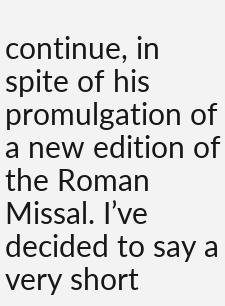continue, in spite of his promulgation of a new edition of the Roman Missal. I’ve decided to say a very short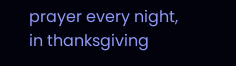prayer every night, in thanksgiving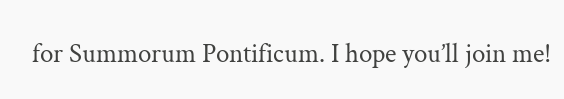for Summorum Pontificum. I hope you’ll join me!